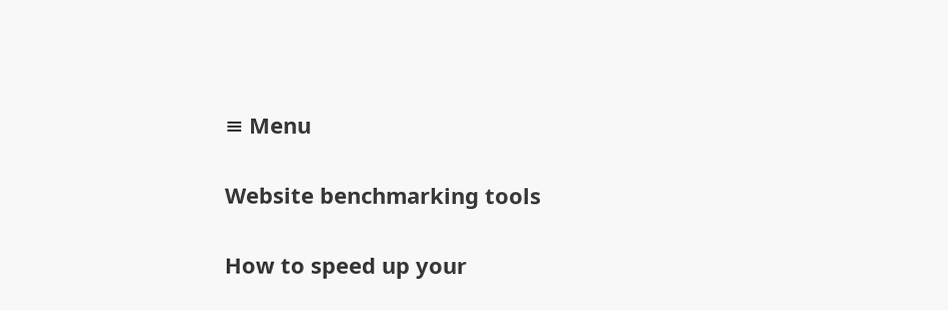≡ Menu

Website benchmarking tools

How to speed up your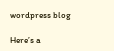wordpress blog

Here’s a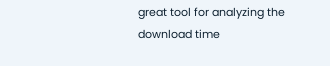great tool for analyzing the download time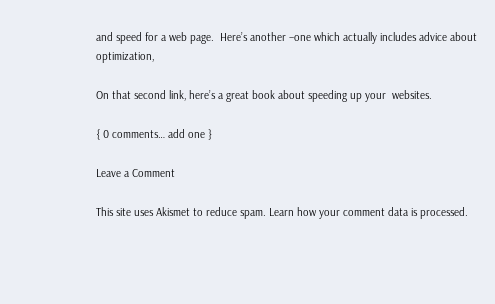and speed for a web page.  Here’s another –one which actually includes advice about optimization,

On that second link, here’s a great book about speeding up your  websites.

{ 0 comments… add one }

Leave a Comment

This site uses Akismet to reduce spam. Learn how your comment data is processed.